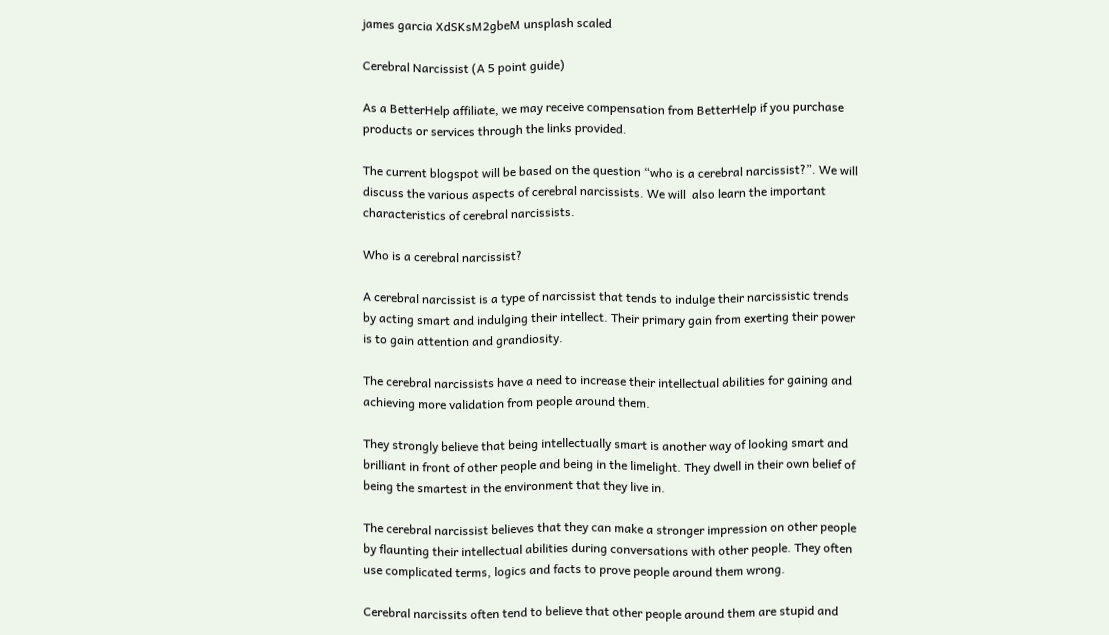james garcia XdSKsM2gbeM unsplash scaled

Cerebral Narcissist (A 5 point guide)

As a BetterHelp affiliate, we may receive compensation from BetterHelp if you purchase products or services through the links provided.

The current blogspot will be based on the question “who is a cerebral narcissist?”. We will discuss the various aspects of cerebral narcissists. We will  also learn the important characteristics of cerebral narcissists.

Who is a cerebral narcissist?

A cerebral narcissist is a type of narcissist that tends to indulge their narcissistic trends by acting smart and indulging their intellect. Their primary gain from exerting their power is to gain attention and grandiosity.

The cerebral narcissists have a need to increase their intellectual abilities for gaining and achieving more validation from people around them.

They strongly believe that being intellectually smart is another way of looking smart and brilliant in front of other people and being in the limelight. They dwell in their own belief of being the smartest in the environment that they live in.

The cerebral narcissist believes that they can make a stronger impression on other people by flaunting their intellectual abilities during conversations with other people. They often use complicated terms, logics and facts to prove people around them wrong.

Cerebral narcissits often tend to believe that other people around them are stupid and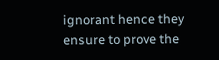ignorant hence they ensure to prove the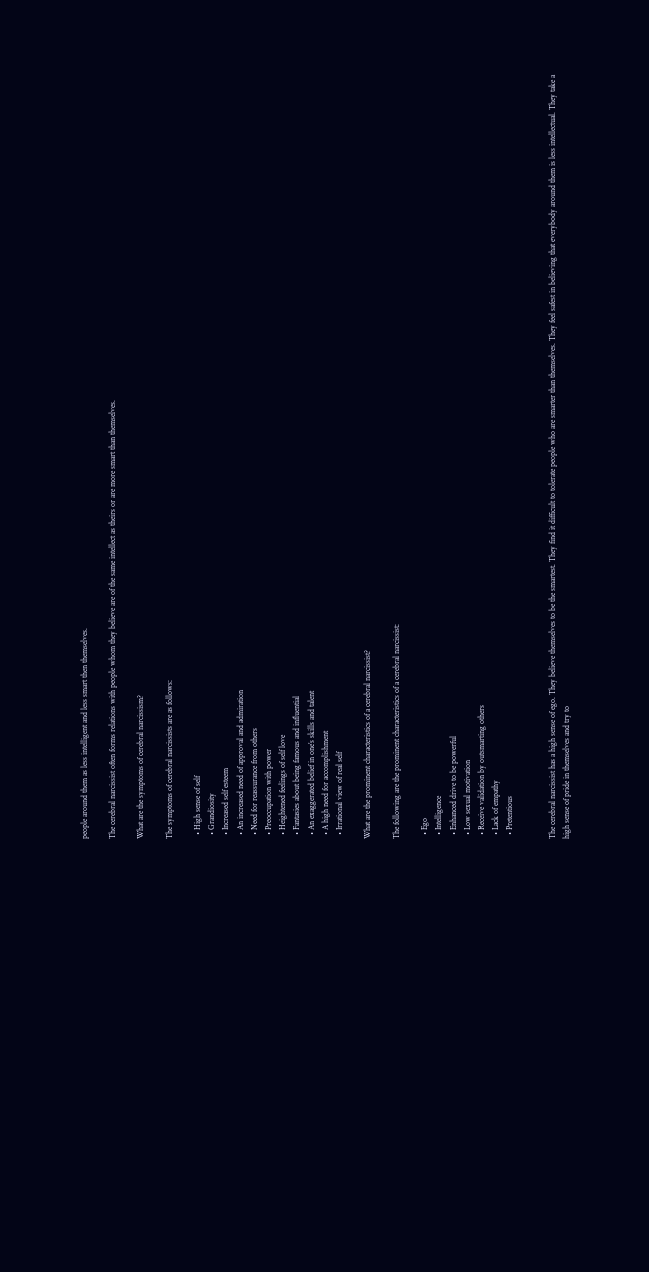people around them as less intelligent and less smart then themselves.

The cerebral narcissist often forms relations with people whom they believe are of the same intellect as theirs or are more smart than themselves.

What are the symptoms of cerebral narcissism?

The symptoms of cerebral narcissists are as follows:

  • High sense of self
  • Grandiosity
  • Increased self esteem
  • An increased need of approval and admiration
  • Need for reassurance from others
  • Preoccupation with power
  • Heightened feelings of self love
  • Fantasies about being famous and influential
  • An exaggerated belief in one’s skills and talent
  • A high need for accomplishment
  • Irrational view of real self

What are the prominent characteristics of a cerebral narcissist?

The following are the prominent characteristics of a cerebral narcissist:

  • Ego
  • Intelligence
  • Enhanced drive to be powerful
  • Low sexual motivation
  • Receive validation by outsmarting others
  • Lack of empathy
  • Pretentious


The cerebral narcissist has a high sense of ego. They believe themselves to be the smartest. They find it difficult to tolerate people who are smarter than themselves. They feel safest in believing that everybody around them is less intellectual. They take a high sense of pride in themselves and try to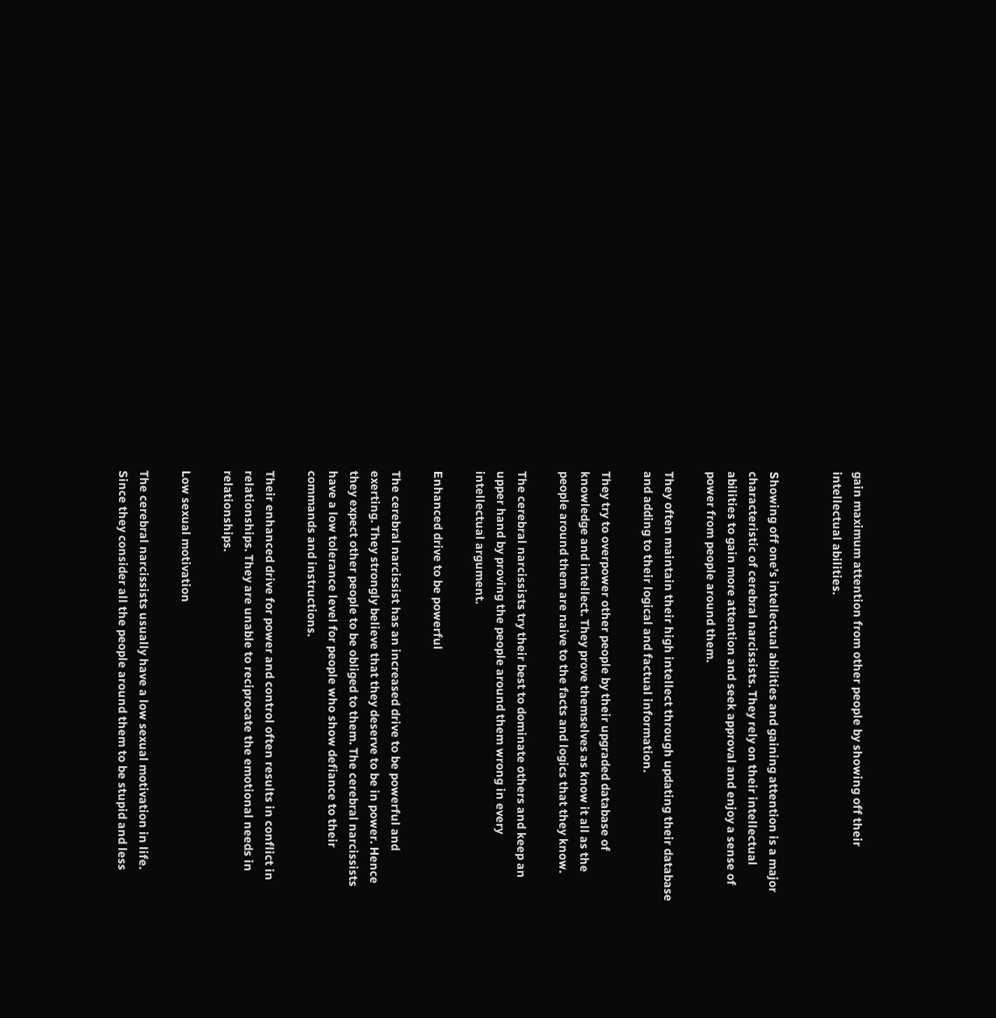gain maximum attention from other people by showing off their intellectual abilities.


Showing off one’s intellectual abilities and gaining attention is a major characteristic of cerebral narcissists. They rely on their intellectual abilities to gain more attention and seek approval and enjoy a sense of power from people around them.

They often maintain their high intellect through updating their database and adding to their logical and factual information.

They try to overpower other people by their upgraded database of knowledge and intellect. They prove themselves as know it all as the people around them are naive to the facts and logics that they know.

The cerebral narcissists try their best to dominate others and keep an upper hand by proving the people around them wrong in every intellectual argument.

Enhanced drive to be powerful

The cerebral narcissist has an increased drive to be powerful and exerting. They strongly believe that they deserve to be in power. Hence they expect other people to be obliged to them. The cerebral narcissists have a low tolerance level for people who show defiance to their commands and instructions.

Their enhanced drive for power and control often results in conflict in relationships. They are unable to reciprocate the emotional needs in relationships.

Low sexual motivation

The cerebral narcissists usually have a low sexual motivation in life. Since they consider all the people around them to be stupid and less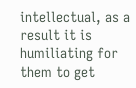intellectual, as a result it is humiliating for them to get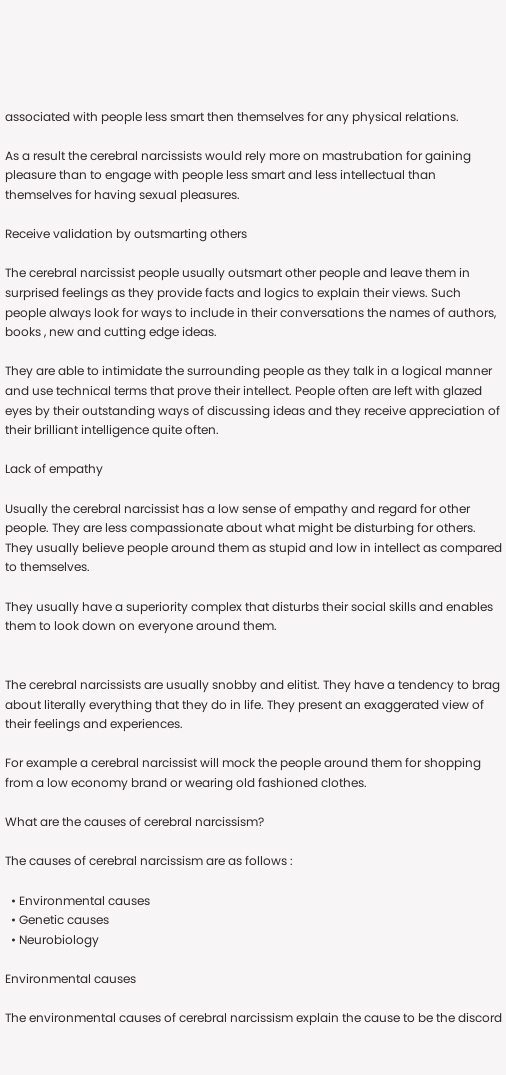associated with people less smart then themselves for any physical relations.

As a result the cerebral narcissists would rely more on mastrubation for gaining pleasure than to engage with people less smart and less intellectual than themselves for having sexual pleasures.

Receive validation by outsmarting others

The cerebral narcissist people usually outsmart other people and leave them in surprised feelings as they provide facts and logics to explain their views. Such people always look for ways to include in their conversations the names of authors, books , new and cutting edge ideas.

They are able to intimidate the surrounding people as they talk in a logical manner and use technical terms that prove their intellect. People often are left with glazed eyes by their outstanding ways of discussing ideas and they receive appreciation of their brilliant intelligence quite often.

Lack of empathy

Usually the cerebral narcissist has a low sense of empathy and regard for other people. They are less compassionate about what might be disturbing for others. They usually believe people around them as stupid and low in intellect as compared to themselves.

They usually have a superiority complex that disturbs their social skills and enables them to look down on everyone around them.


The cerebral narcissists are usually snobby and elitist. They have a tendency to brag about literally everything that they do in life. They present an exaggerated view of their feelings and experiences.

For example a cerebral narcissist will mock the people around them for shopping from a low economy brand or wearing old fashioned clothes.

What are the causes of cerebral narcissism?

The causes of cerebral narcissism are as follows :

  • Environmental causes
  • Genetic causes
  • Neurobiology

Environmental causes

The environmental causes of cerebral narcissism explain the cause to be the discord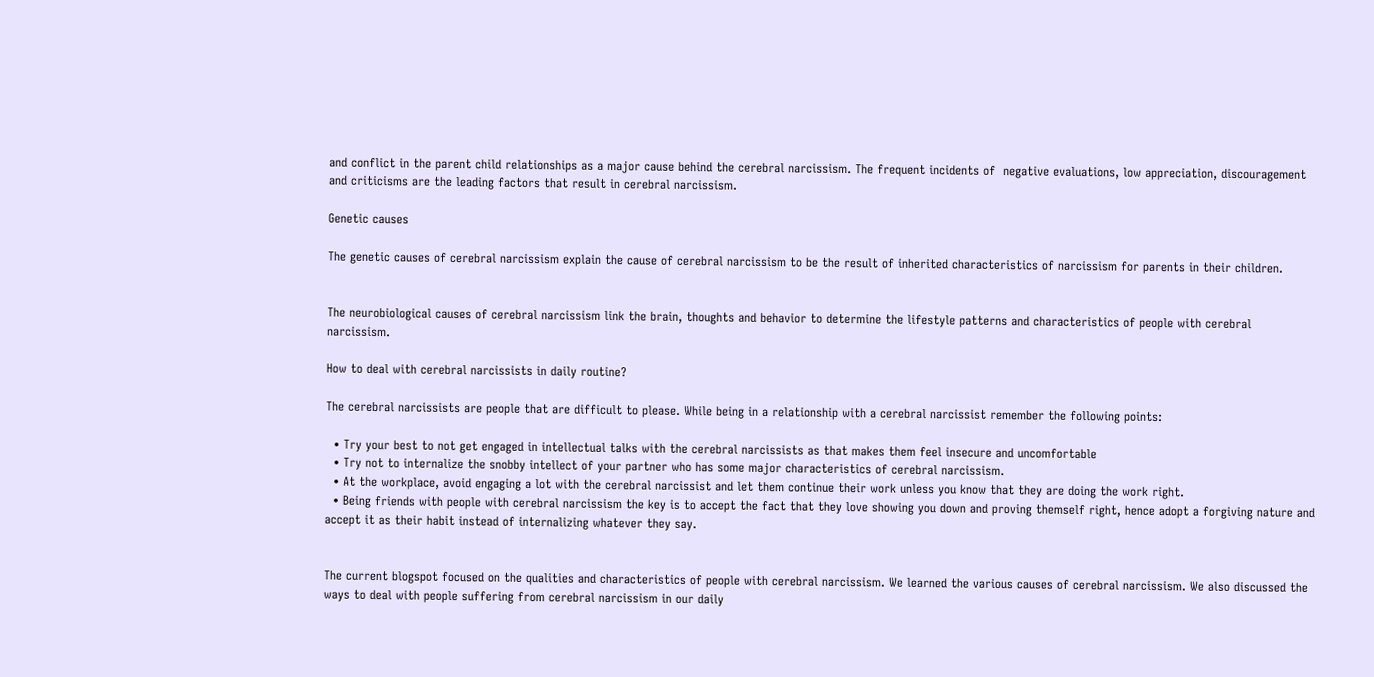and conflict in the parent child relationships as a major cause behind the cerebral narcissism. The frequent incidents of  negative evaluations, low appreciation, discouragement and criticisms are the leading factors that result in cerebral narcissism.

Genetic causes

The genetic causes of cerebral narcissism explain the cause of cerebral narcissism to be the result of inherited characteristics of narcissism for parents in their children.


The neurobiological causes of cerebral narcissism link the brain, thoughts and behavior to determine the lifestyle patterns and characteristics of people with cerebral narcissism.

How to deal with cerebral narcissists in daily routine?

The cerebral narcissists are people that are difficult to please. While being in a relationship with a cerebral narcissist remember the following points:

  • Try your best to not get engaged in intellectual talks with the cerebral narcissists as that makes them feel insecure and uncomfortable
  • Try not to internalize the snobby intellect of your partner who has some major characteristics of cerebral narcissism.
  • At the workplace, avoid engaging a lot with the cerebral narcissist and let them continue their work unless you know that they are doing the work right.
  • Being friends with people with cerebral narcissism the key is to accept the fact that they love showing you down and proving themself right, hence adopt a forgiving nature and accept it as their habit instead of internalizing whatever they say.


The current blogspot focused on the qualities and characteristics of people with cerebral narcissism. We learned the various causes of cerebral narcissism. We also discussed the ways to deal with people suffering from cerebral narcissism in our daily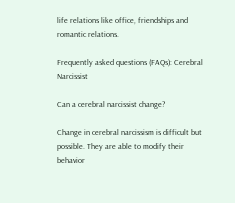life relations like office, friendships and romantic relations.

Frequently asked questions (FAQs): Cerebral Narcissist

Can a cerebral narcissist change?

Change in cerebral narcissism is difficult but possible. They are able to modify their behavior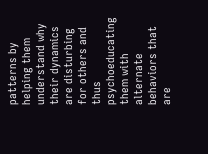patterns by helping them understand why their dynamics are disturbing for others and thus psychoeducating them with alternate behaviors that are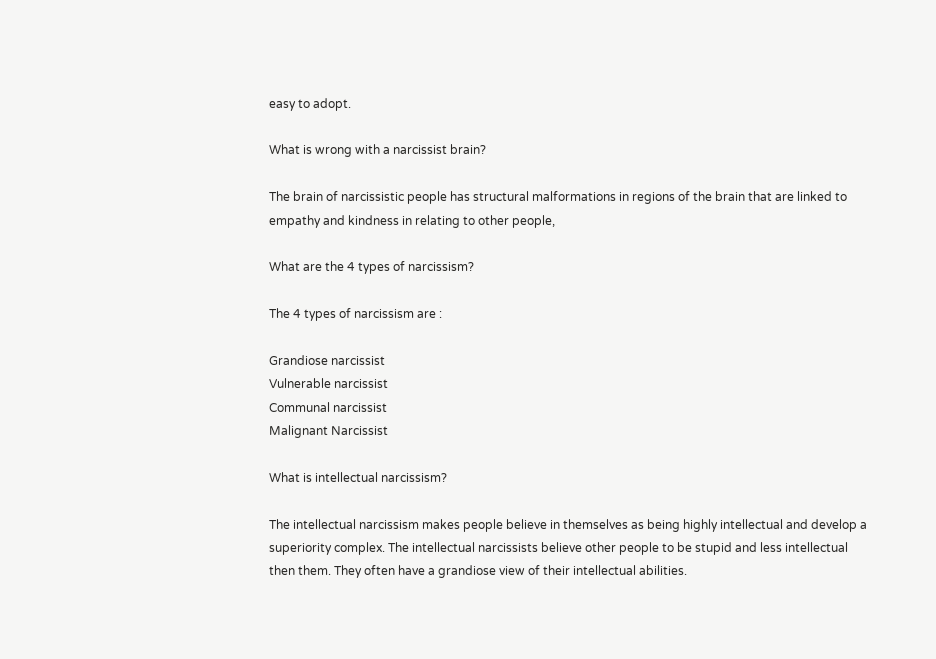easy to adopt.

What is wrong with a narcissist brain?

The brain of narcissistic people has structural malformations in regions of the brain that are linked to empathy and kindness in relating to other people,

What are the 4 types of narcissism?

The 4 types of narcissism are :

Grandiose narcissist
Vulnerable narcissist
Communal narcissist
Malignant Narcissist

What is intellectual narcissism?

The intellectual narcissism makes people believe in themselves as being highly intellectual and develop a superiority complex. The intellectual narcissists believe other people to be stupid and less intellectual then them. They often have a grandiose view of their intellectual abilities.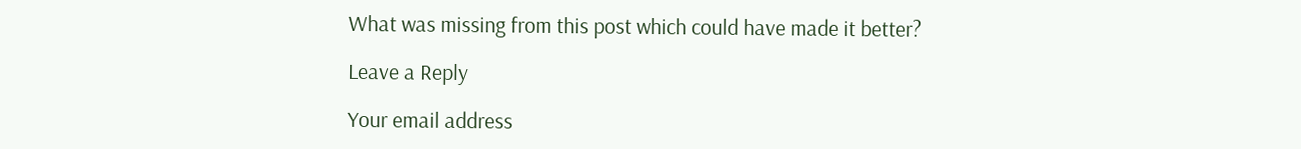What was missing from this post which could have made it better?

Leave a Reply

Your email address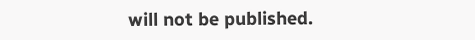will not be published.